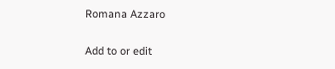Romana Azzaro

Add to or edit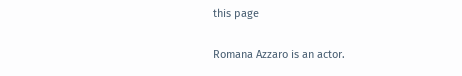this page

Romana Azzaro is an actor.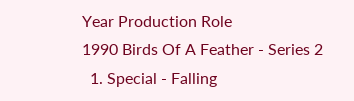Year Production Role
1990 Birds Of A Feather - Series 2
  1. Special - Falling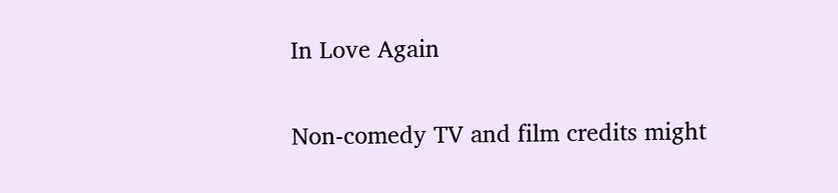In Love Again

Non-comedy TV and film credits might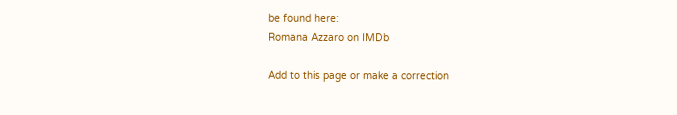be found here:
Romana Azzaro on IMDb

Add to this page or make a correction